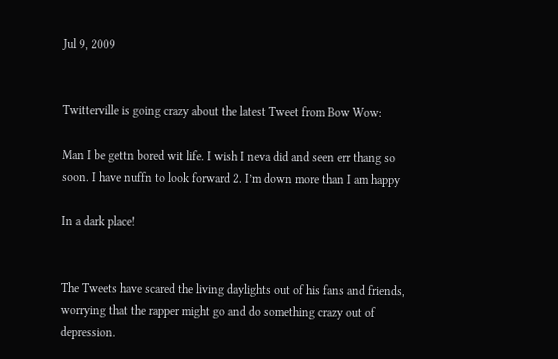Jul 9, 2009


Twitterville is going crazy about the latest Tweet from Bow Wow:

Man I be gettn bored wit life. I wish I neva did and seen err thang so soon. I have nuffn to look forward 2. I’m down more than I am happy

In a dark place!


The Tweets have scared the living daylights out of his fans and friends, worrying that the rapper might go and do something crazy out of depression.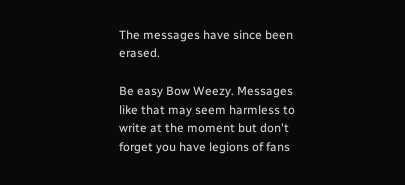The messages have since been erased.

Be easy Bow Weezy. Messages like that may seem harmless to write at the moment but don't forget you have legions of fans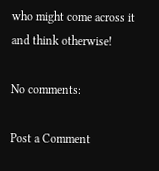who might come across it and think otherwise!

No comments:

Post a Comment